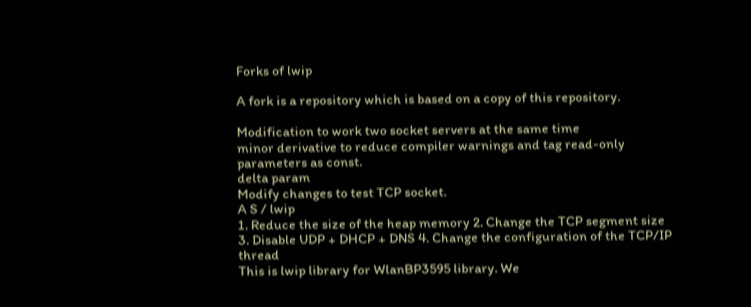Forks of lwip

A fork is a repository which is based on a copy of this repository.

Modification to work two socket servers at the same time
minor derivative to reduce compiler warnings and tag read-only parameters as const.
delta param
Modify changes to test TCP socket.
A S / lwip
1. Reduce the size of the heap memory 2. Change the TCP segment size 3. Disable UDP + DHCP + DNS 4. Change the configuration of the TCP/IP thread
This is lwip library for WlanBP3595 library. We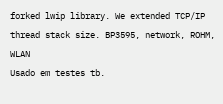forked lwip library. We extended TCP/IP thread stack size. BP3595, network, ROHM, WLAN
Usado em testes tb.